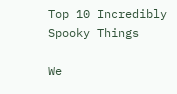Top 10 Incredibly Spooky Things

We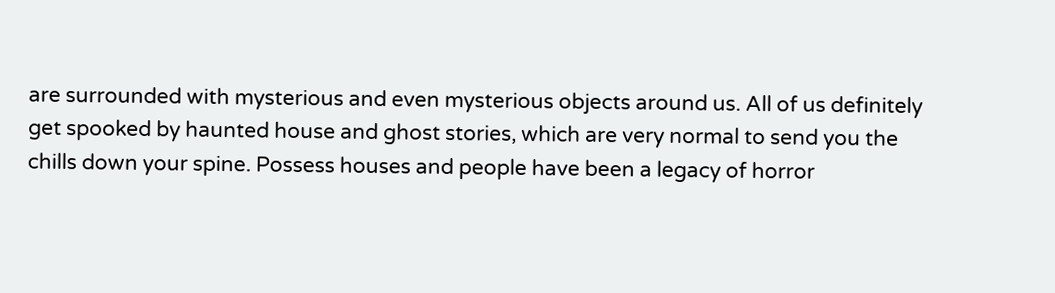are surrounded with mysterious and even mysterious objects around us. All of us definitely get spooked by haunted house and ghost stories, which are very normal to send you the chills down your spine. Possess houses and people have been a legacy of horror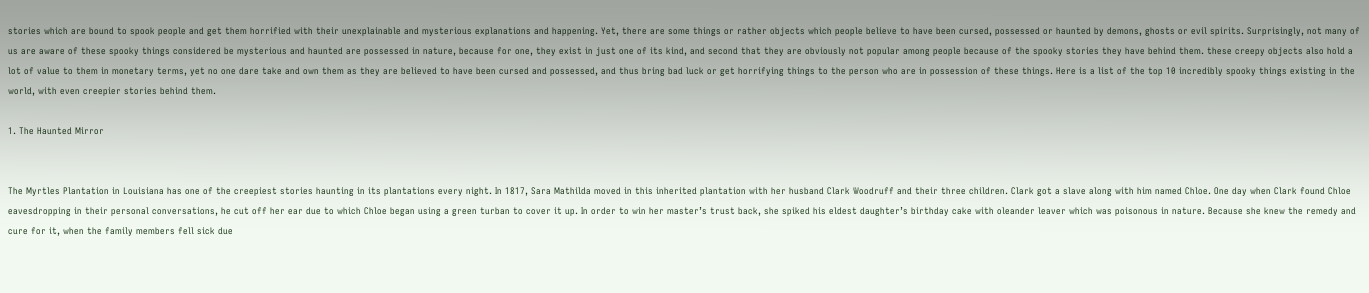stories which are bound to spook people and get them horrified with their unexplainable and mysterious explanations and happening. Yet, there are some things or rather objects which people believe to have been cursed, possessed or haunted by demons, ghosts or evil spirits. Surprisingly, not many of us are aware of these spooky things considered be mysterious and haunted are possessed in nature, because for one, they exist in just one of its kind, and second that they are obviously not popular among people because of the spooky stories they have behind them. these creepy objects also hold a lot of value to them in monetary terms, yet no one dare take and own them as they are believed to have been cursed and possessed, and thus bring bad luck or get horrifying things to the person who are in possession of these things. Here is a list of the top 10 incredibly spooky things existing in the world, with even creepier stories behind them.

1. The Haunted Mirror


The Myrtles Plantation in Louisiana has one of the creepiest stories haunting in its plantations every night. In 1817, Sara Mathilda moved in this inherited plantation with her husband Clark Woodruff and their three children. Clark got a slave along with him named Chloe. One day when Clark found Chloe eavesdropping in their personal conversations, he cut off her ear due to which Chloe began using a green turban to cover it up. In order to win her master’s trust back, she spiked his eldest daughter’s birthday cake with oleander leaver which was poisonous in nature. Because she knew the remedy and cure for it, when the family members fell sick due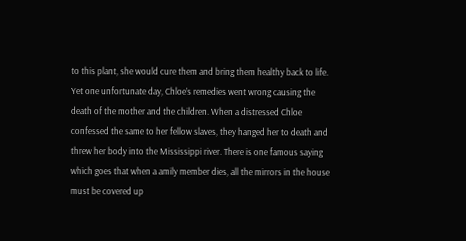to this plant, she would cure them and bring them healthy back to life. Yet one unfortunate day, Chloe’s remedies went wrong causing the death of the mother and the children. When a distressed Chloe confessed the same to her fellow slaves, they hanged her to death and threw her body into the Mississippi river. There is one famous saying which goes that when a amily member dies, all the mirrors in the house must be covered up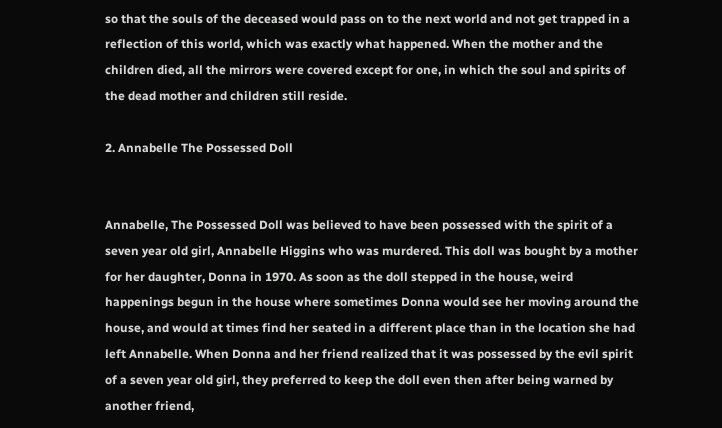so that the souls of the deceased would pass on to the next world and not get trapped in a reflection of this world, which was exactly what happened. When the mother and the children died, all the mirrors were covered except for one, in which the soul and spirits of the dead mother and children still reside.

2. Annabelle The Possessed Doll


Annabelle, The Possessed Doll was believed to have been possessed with the spirit of a seven year old girl, Annabelle Higgins who was murdered. This doll was bought by a mother for her daughter, Donna in 1970. As soon as the doll stepped in the house, weird happenings begun in the house where sometimes Donna would see her moving around the house, and would at times find her seated in a different place than in the location she had left Annabelle. When Donna and her friend realized that it was possessed by the evil spirit of a seven year old girl, they preferred to keep the doll even then after being warned by another friend,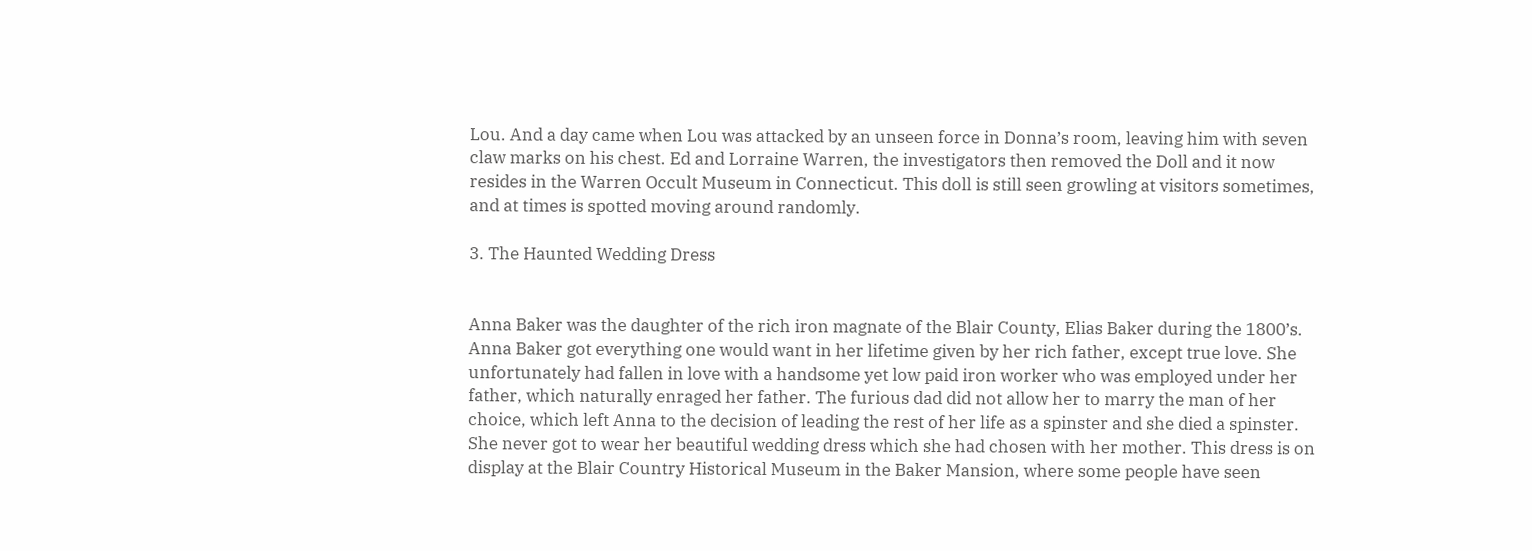Lou. And a day came when Lou was attacked by an unseen force in Donna’s room, leaving him with seven claw marks on his chest. Ed and Lorraine Warren, the investigators then removed the Doll and it now resides in the Warren Occult Museum in Connecticut. This doll is still seen growling at visitors sometimes, and at times is spotted moving around randomly.

3. The Haunted Wedding Dress


Anna Baker was the daughter of the rich iron magnate of the Blair County, Elias Baker during the 1800’s. Anna Baker got everything one would want in her lifetime given by her rich father, except true love. She unfortunately had fallen in love with a handsome yet low paid iron worker who was employed under her father, which naturally enraged her father. The furious dad did not allow her to marry the man of her choice, which left Anna to the decision of leading the rest of her life as a spinster and she died a spinster. She never got to wear her beautiful wedding dress which she had chosen with her mother. This dress is on display at the Blair Country Historical Museum in the Baker Mansion, where some people have seen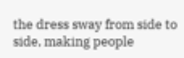the dress sway from side to side, making people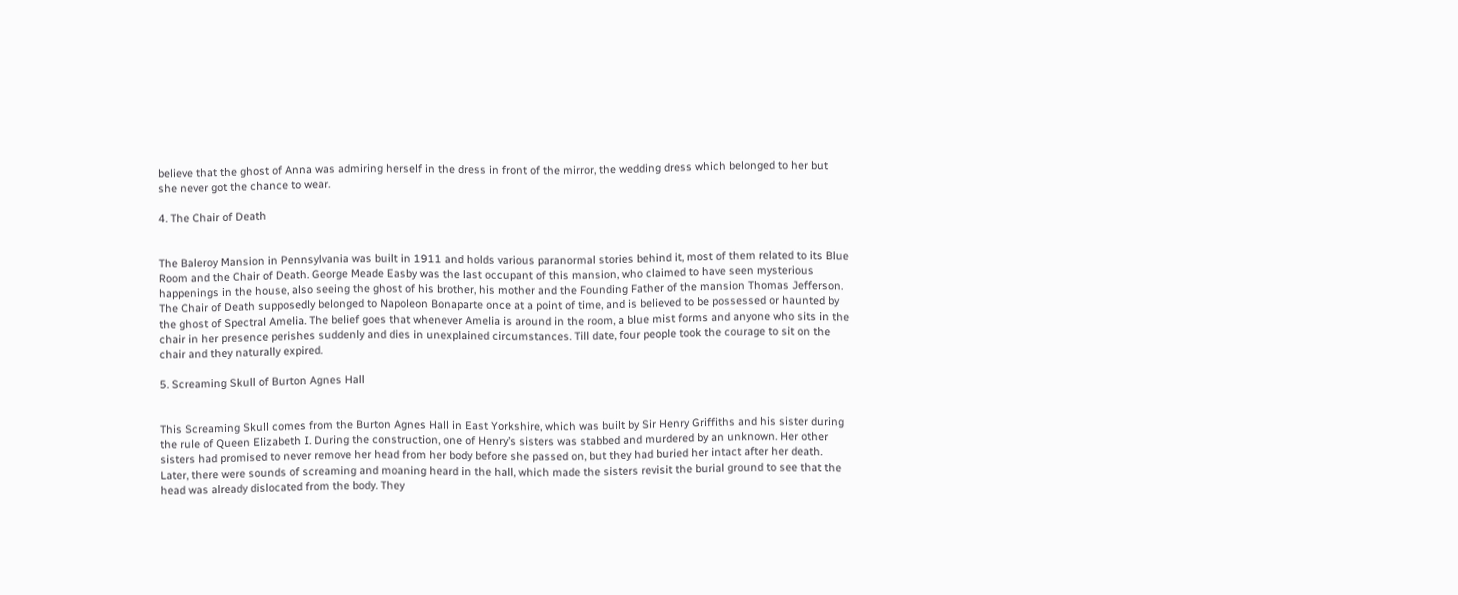believe that the ghost of Anna was admiring herself in the dress in front of the mirror, the wedding dress which belonged to her but she never got the chance to wear.

4. The Chair of Death


The Baleroy Mansion in Pennsylvania was built in 1911 and holds various paranormal stories behind it, most of them related to its Blue Room and the Chair of Death. George Meade Easby was the last occupant of this mansion, who claimed to have seen mysterious happenings in the house, also seeing the ghost of his brother, his mother and the Founding Father of the mansion Thomas Jefferson. The Chair of Death supposedly belonged to Napoleon Bonaparte once at a point of time, and is believed to be possessed or haunted by the ghost of Spectral Amelia. The belief goes that whenever Amelia is around in the room, a blue mist forms and anyone who sits in the chair in her presence perishes suddenly and dies in unexplained circumstances. Till date, four people took the courage to sit on the chair and they naturally expired.

5. Screaming Skull of Burton Agnes Hall


This Screaming Skull comes from the Burton Agnes Hall in East Yorkshire, which was built by Sir Henry Griffiths and his sister during the rule of Queen Elizabeth I. During the construction, one of Henry’s sisters was stabbed and murdered by an unknown. Her other sisters had promised to never remove her head from her body before she passed on, but they had buried her intact after her death. Later, there were sounds of screaming and moaning heard in the hall, which made the sisters revisit the burial ground to see that the head was already dislocated from the body. They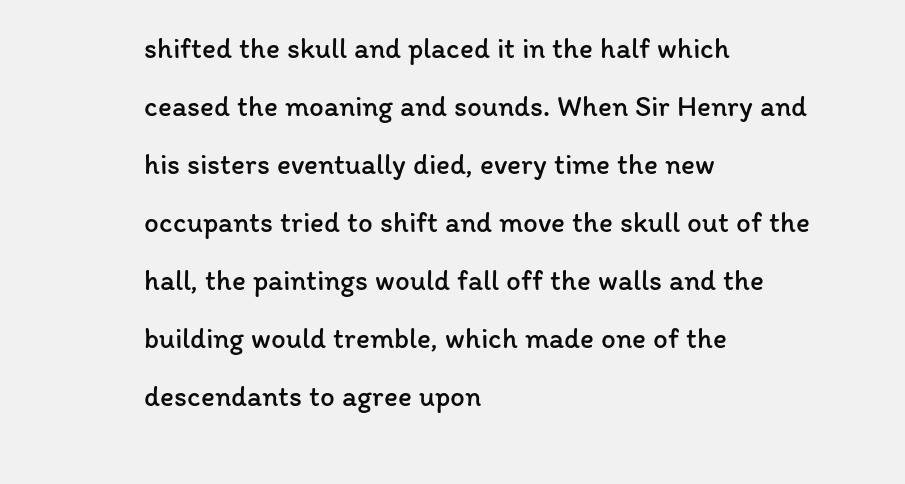shifted the skull and placed it in the half which ceased the moaning and sounds. When Sir Henry and his sisters eventually died, every time the new occupants tried to shift and move the skull out of the hall, the paintings would fall off the walls and the building would tremble, which made one of the descendants to agree upon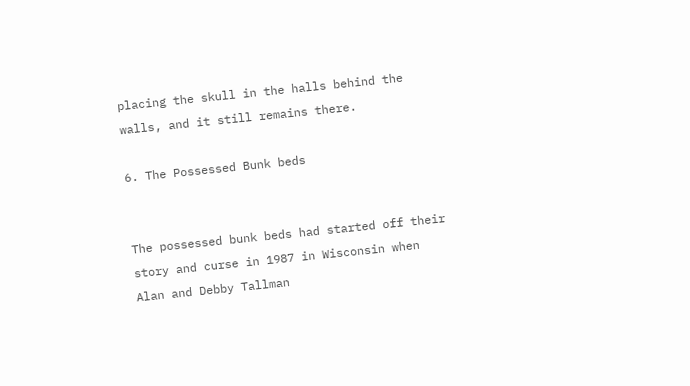placing the skull in the halls behind the walls, and it still remains there.

6. The Possessed Bunk beds


The possessed bunk beds had started off their story and curse in 1987 in Wisconsin when Alan and Debby Tallman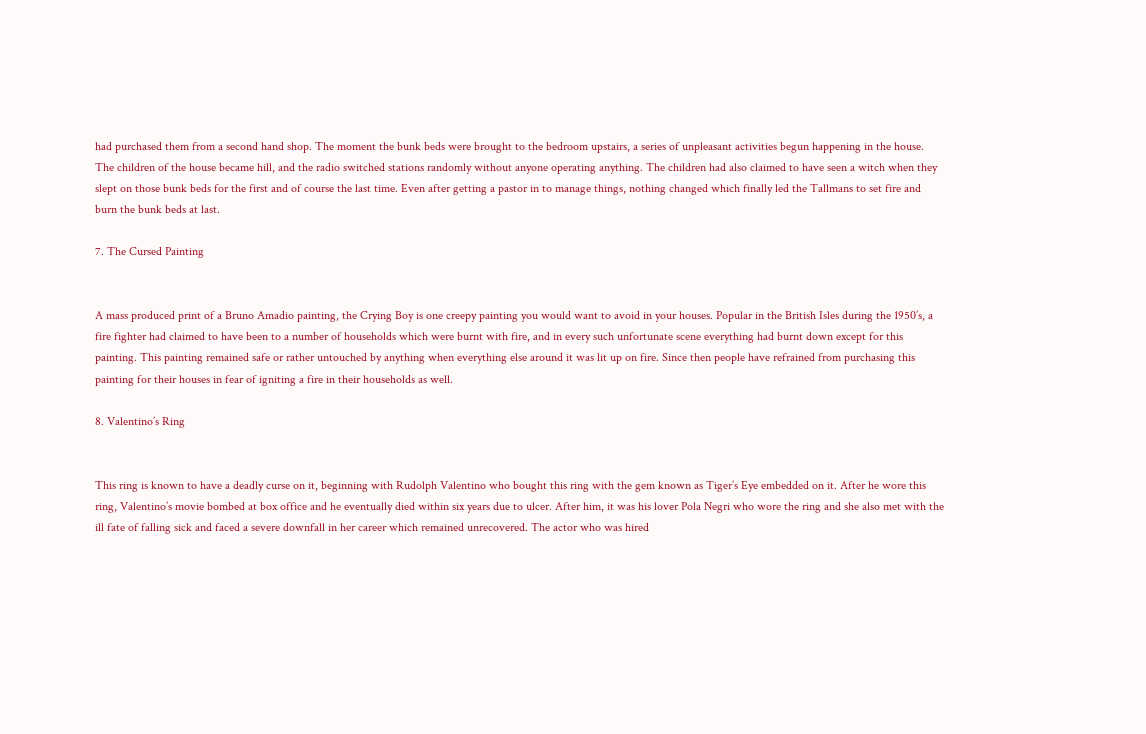had purchased them from a second hand shop. The moment the bunk beds were brought to the bedroom upstairs, a series of unpleasant activities begun happening in the house. The children of the house became hill, and the radio switched stations randomly without anyone operating anything. The children had also claimed to have seen a witch when they slept on those bunk beds for the first and of course the last time. Even after getting a pastor in to manage things, nothing changed which finally led the Tallmans to set fire and burn the bunk beds at last.

7. The Cursed Painting


A mass produced print of a Bruno Amadio painting, the Crying Boy is one creepy painting you would want to avoid in your houses. Popular in the British Isles during the 1950’s, a fire fighter had claimed to have been to a number of households which were burnt with fire, and in every such unfortunate scene everything had burnt down except for this painting. This painting remained safe or rather untouched by anything when everything else around it was lit up on fire. Since then people have refrained from purchasing this painting for their houses in fear of igniting a fire in their households as well.

8. Valentino’s Ring


This ring is known to have a deadly curse on it, beginning with Rudolph Valentino who bought this ring with the gem known as Tiger’s Eye embedded on it. After he wore this ring, Valentino’s movie bombed at box office and he eventually died within six years due to ulcer. After him, it was his lover Pola Negri who wore the ring and she also met with the ill fate of falling sick and faced a severe downfall in her career which remained unrecovered. The actor who was hired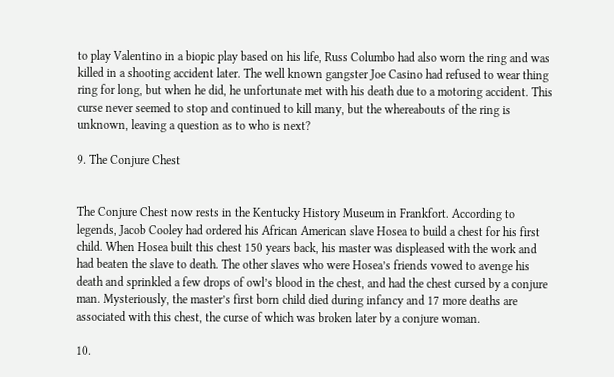to play Valentino in a biopic play based on his life, Russ Columbo had also worn the ring and was killed in a shooting accident later. The well known gangster Joe Casino had refused to wear thing ring for long, but when he did, he unfortunate met with his death due to a motoring accident. This curse never seemed to stop and continued to kill many, but the whereabouts of the ring is unknown, leaving a question as to who is next?

9. The Conjure Chest


The Conjure Chest now rests in the Kentucky History Museum in Frankfort. According to legends, Jacob Cooley had ordered his African American slave Hosea to build a chest for his first child. When Hosea built this chest 150 years back, his master was displeased with the work and had beaten the slave to death. The other slaves who were Hosea’s friends vowed to avenge his death and sprinkled a few drops of owl’s blood in the chest, and had the chest cursed by a conjure man. Mysteriously, the master’s first born child died during infancy and 17 more deaths are associated with this chest, the curse of which was broken later by a conjure woman.

10.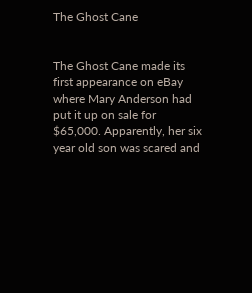The Ghost Cane


The Ghost Cane made its first appearance on eBay where Mary Anderson had put it up on sale for $65,000. Apparently, her six year old son was scared and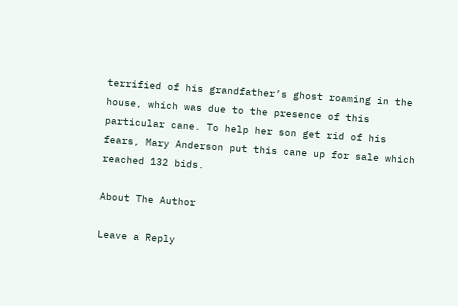terrified of his grandfather’s ghost roaming in the house, which was due to the presence of this particular cane. To help her son get rid of his fears, Mary Anderson put this cane up for sale which reached 132 bids.

About The Author

Leave a Reply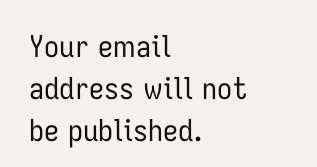Your email address will not be published.